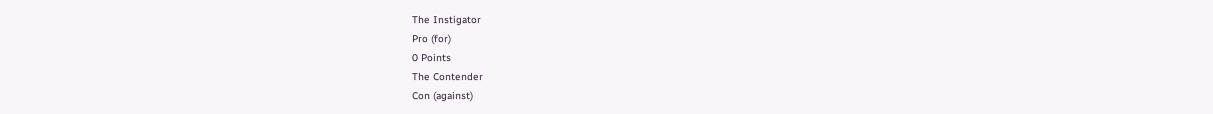The Instigator
Pro (for)
0 Points
The Contender
Con (against)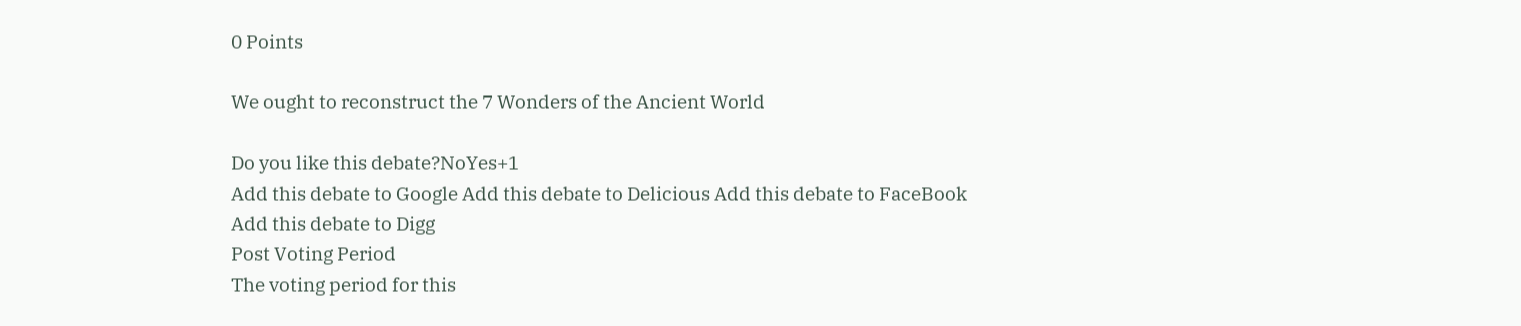0 Points

We ought to reconstruct the 7 Wonders of the Ancient World

Do you like this debate?NoYes+1
Add this debate to Google Add this debate to Delicious Add this debate to FaceBook Add this debate to Digg
Post Voting Period
The voting period for this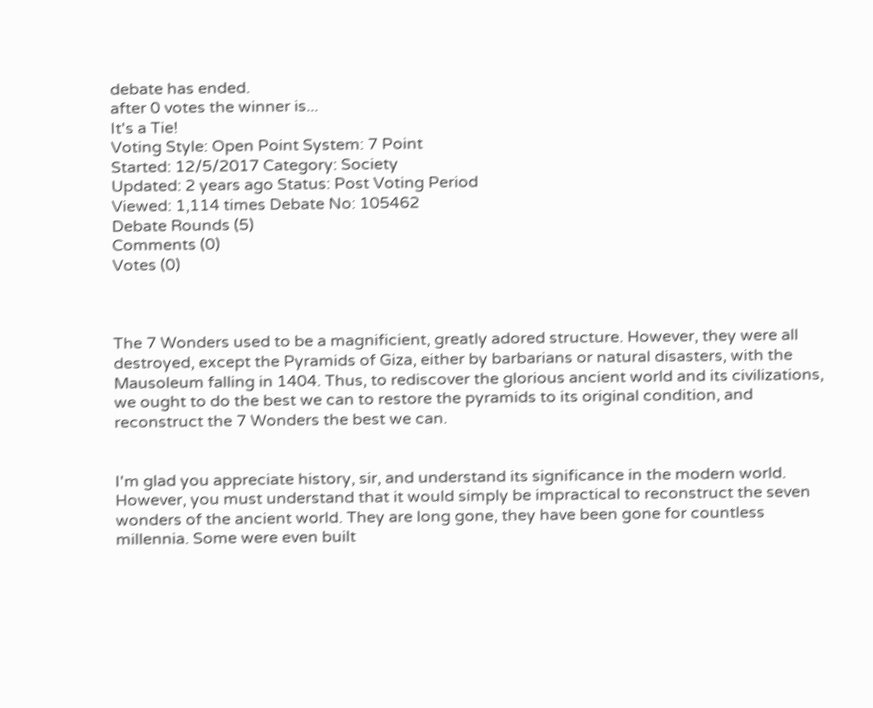debate has ended.
after 0 votes the winner is...
It's a Tie!
Voting Style: Open Point System: 7 Point
Started: 12/5/2017 Category: Society
Updated: 2 years ago Status: Post Voting Period
Viewed: 1,114 times Debate No: 105462
Debate Rounds (5)
Comments (0)
Votes (0)



The 7 Wonders used to be a magnificient, greatly adored structure. However, they were all destroyed, except the Pyramids of Giza, either by barbarians or natural disasters, with the Mausoleum falling in 1404. Thus, to rediscover the glorious ancient world and its civilizations, we ought to do the best we can to restore the pyramids to its original condition, and reconstruct the 7 Wonders the best we can.


I'm glad you appreciate history, sir, and understand its significance in the modern world. However, you must understand that it would simply be impractical to reconstruct the seven wonders of the ancient world. They are long gone, they have been gone for countless millennia. Some were even built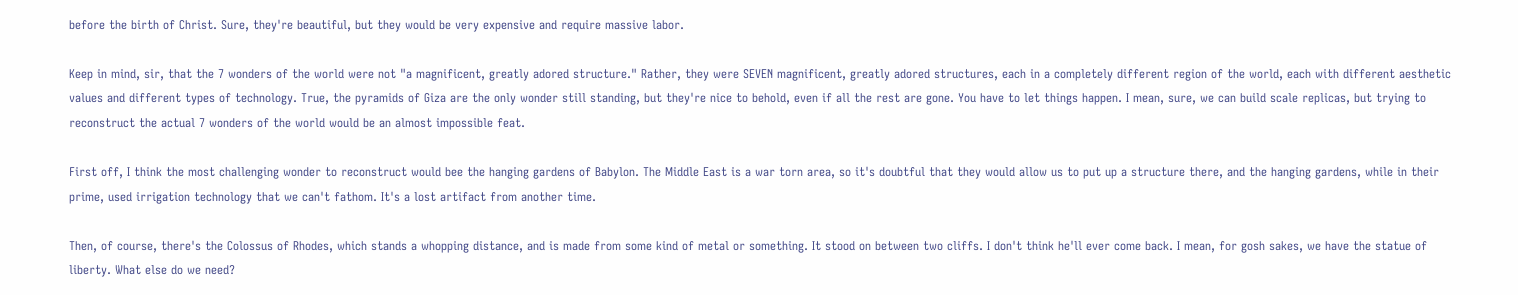before the birth of Christ. Sure, they're beautiful, but they would be very expensive and require massive labor.

Keep in mind, sir, that the 7 wonders of the world were not "a magnificent, greatly adored structure." Rather, they were SEVEN magnificent, greatly adored structures, each in a completely different region of the world, each with different aesthetic values and different types of technology. True, the pyramids of Giza are the only wonder still standing, but they're nice to behold, even if all the rest are gone. You have to let things happen. I mean, sure, we can build scale replicas, but trying to reconstruct the actual 7 wonders of the world would be an almost impossible feat.

First off, I think the most challenging wonder to reconstruct would bee the hanging gardens of Babylon. The Middle East is a war torn area, so it's doubtful that they would allow us to put up a structure there, and the hanging gardens, while in their prime, used irrigation technology that we can't fathom. It's a lost artifact from another time.

Then, of course, there's the Colossus of Rhodes, which stands a whopping distance, and is made from some kind of metal or something. It stood on between two cliffs. I don't think he'll ever come back. I mean, for gosh sakes, we have the statue of liberty. What else do we need?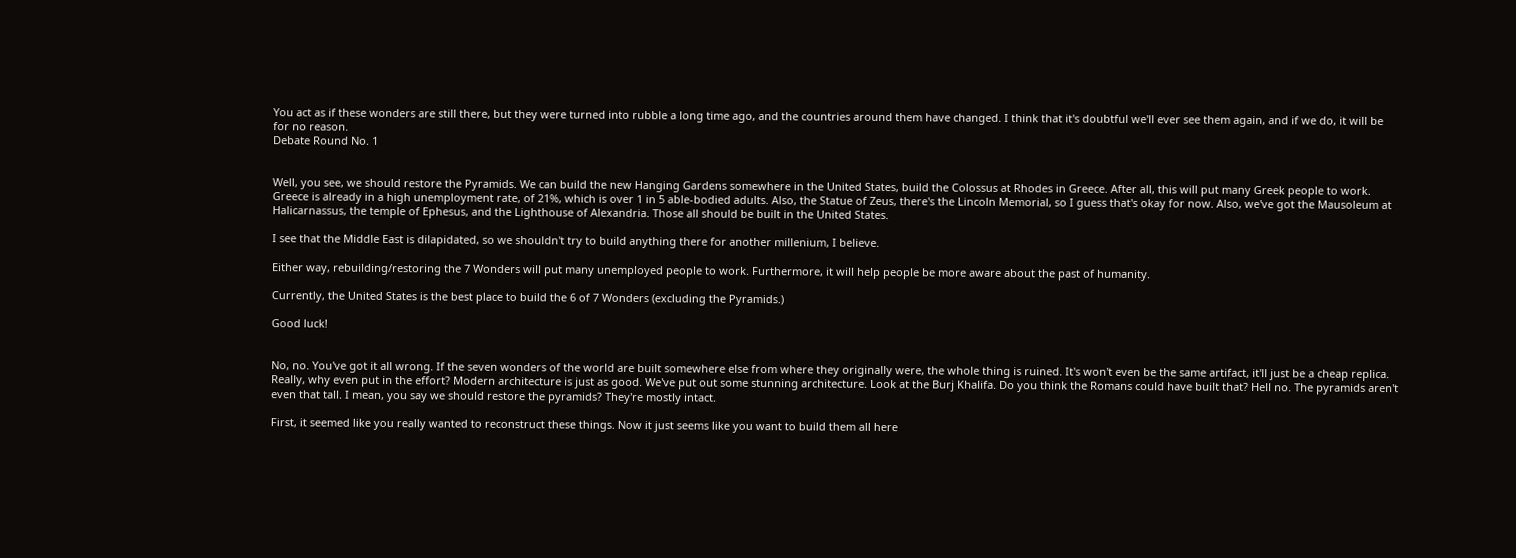You act as if these wonders are still there, but they were turned into rubble a long time ago, and the countries around them have changed. I think that it's doubtful we'll ever see them again, and if we do, it will be for no reason.
Debate Round No. 1


Well, you see, we should restore the Pyramids. We can build the new Hanging Gardens somewhere in the United States, build the Colossus at Rhodes in Greece. After all, this will put many Greek people to work. Greece is already in a high unemployment rate, of 21%, which is over 1 in 5 able-bodied adults. Also, the Statue of Zeus, there's the Lincoln Memorial, so I guess that's okay for now. Also, we've got the Mausoleum at Halicarnassus, the temple of Ephesus, and the Lighthouse of Alexandria. Those all should be built in the United States.

I see that the Middle East is dilapidated, so we shouldn't try to build anything there for another millenium, I believe.

Either way, rebuilding/restoring the 7 Wonders will put many unemployed people to work. Furthermore, it will help people be more aware about the past of humanity.

Currently, the United States is the best place to build the 6 of 7 Wonders (excluding the Pyramids.)

Good luck!


No, no. You've got it all wrong. If the seven wonders of the world are built somewhere else from where they originally were, the whole thing is ruined. It's won't even be the same artifact, it'll just be a cheap replica. Really, why even put in the effort? Modern architecture is just as good. We've put out some stunning architecture. Look at the Burj Khalifa. Do you think the Romans could have built that? Hell no. The pyramids aren't even that tall. I mean, you say we should restore the pyramids? They're mostly intact.

First, it seemed like you really wanted to reconstruct these things. Now it just seems like you want to build them all here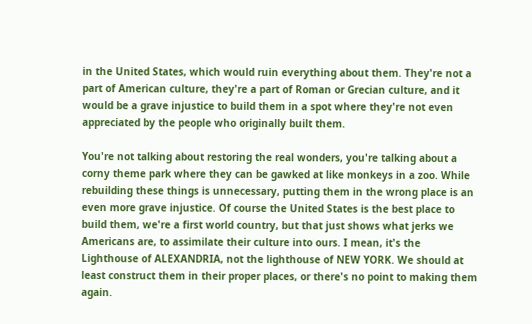in the United States, which would ruin everything about them. They're not a part of American culture, they're a part of Roman or Grecian culture, and it would be a grave injustice to build them in a spot where they're not even appreciated by the people who originally built them.

You're not talking about restoring the real wonders, you're talking about a corny theme park where they can be gawked at like monkeys in a zoo. While rebuilding these things is unnecessary, putting them in the wrong place is an even more grave injustice. Of course the United States is the best place to build them, we're a first world country, but that just shows what jerks we Americans are, to assimilate their culture into ours. I mean, it's the Lighthouse of ALEXANDRIA, not the lighthouse of NEW YORK. We should at least construct them in their proper places, or there's no point to making them again.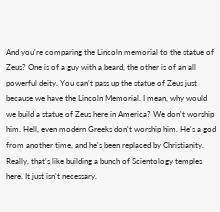And you're comparing the Lincoln memorial to the statue of Zeus? One is of a guy with a beard, the other is of an all powerful deity. You can't pass up the statue of Zeus just because we have the Lincoln Memorial. I mean, why would we build a statue of Zeus here in America? We don't worship him. Hell, even modern Greeks don't worship him. He's a god from another time, and he's been replaced by Christianity. Really, that's like building a bunch of Scientology temples here. It just isn't necessary.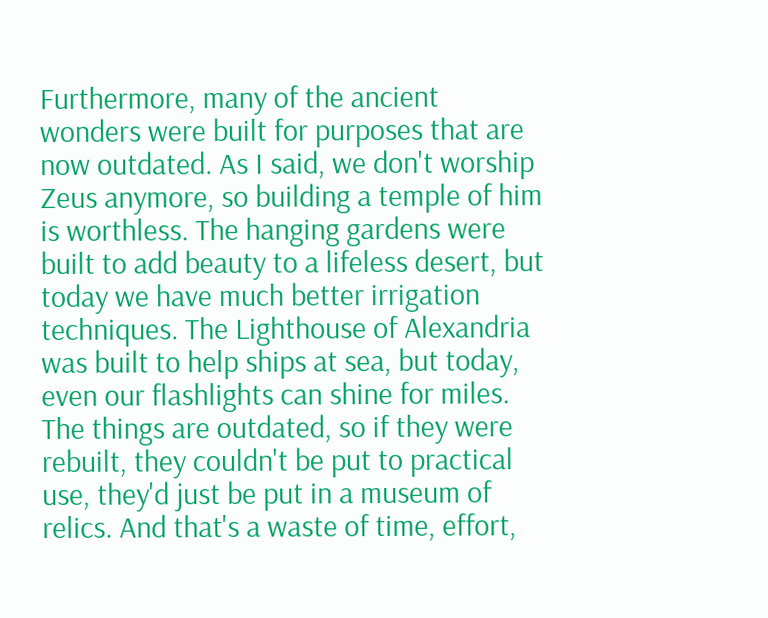Furthermore, many of the ancient wonders were built for purposes that are now outdated. As I said, we don't worship Zeus anymore, so building a temple of him is worthless. The hanging gardens were built to add beauty to a lifeless desert, but today we have much better irrigation techniques. The Lighthouse of Alexandria was built to help ships at sea, but today, even our flashlights can shine for miles. The things are outdated, so if they were rebuilt, they couldn't be put to practical use, they'd just be put in a museum of relics. And that's a waste of time, effort,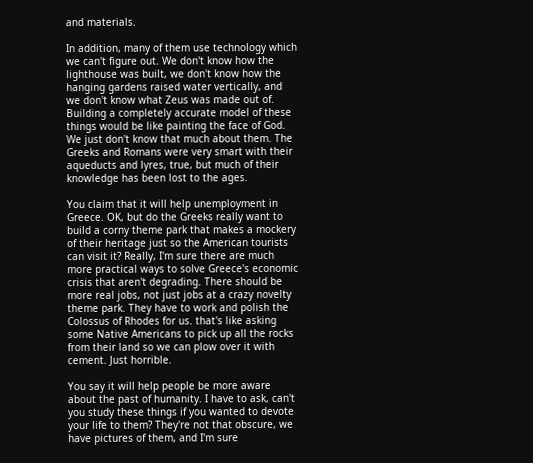and materials.

In addition, many of them use technology which we can't figure out. We don't know how the lighthouse was built, we don't know how the hanging gardens raised water vertically, and we don't know what Zeus was made out of. Building a completely accurate model of these things would be like painting the face of God. We just don't know that much about them. The Greeks and Romans were very smart with their aqueducts and lyres, true, but much of their knowledge has been lost to the ages.

You claim that it will help unemployment in Greece. OK, but do the Greeks really want to build a corny theme park that makes a mockery of their heritage just so the American tourists can visit it? Really, I'm sure there are much more practical ways to solve Greece's economic crisis that aren't degrading. There should be more real jobs, not just jobs at a crazy novelty theme park. They have to work and polish the Colossus of Rhodes for us. that's like asking some Native Americans to pick up all the rocks from their land so we can plow over it with cement. Just horrible.

You say it will help people be more aware about the past of humanity. I have to ask, can't you study these things if you wanted to devote your life to them? They're not that obscure, we have pictures of them, and I'm sure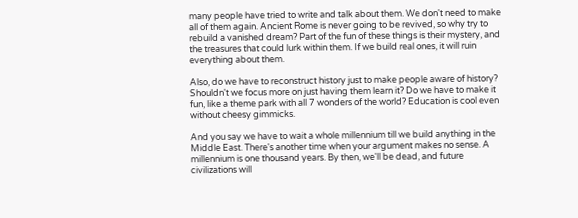many people have tried to write and talk about them. We don't need to make all of them again. Ancient Rome is never going to be revived, so why try to rebuild a vanished dream? Part of the fun of these things is their mystery, and the treasures that could lurk within them. If we build real ones, it will ruin everything about them.

Also, do we have to reconstruct history just to make people aware of history? Shouldn't we focus more on just having them learn it? Do we have to make it fun, like a theme park with all 7 wonders of the world? Education is cool even without cheesy gimmicks.

And you say we have to wait a whole millennium till we build anything in the Middle East. There's another time when your argument makes no sense. A millennium is one thousand years. By then, we'll be dead, and future civilizations will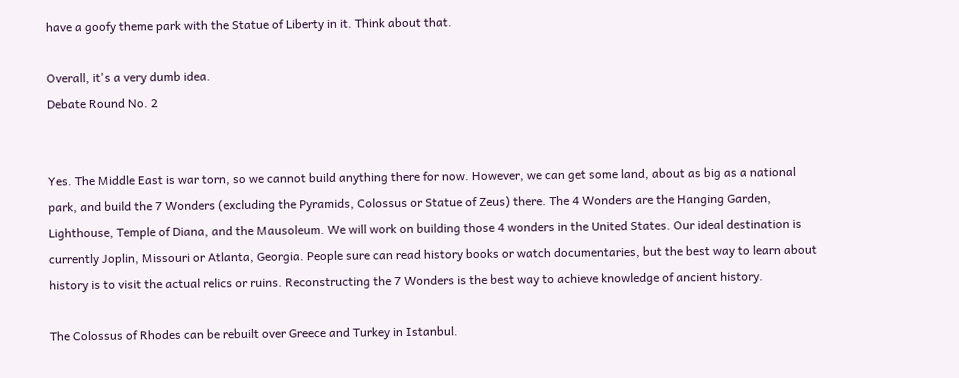have a goofy theme park with the Statue of Liberty in it. Think about that.

Overall, it's a very dumb idea.
Debate Round No. 2


Yes. The Middle East is war torn, so we cannot build anything there for now. However, we can get some land, about as big as a national park, and build the 7 Wonders (excluding the Pyramids, Colossus or Statue of Zeus) there. The 4 Wonders are the Hanging Garden, Lighthouse, Temple of Diana, and the Mausoleum. We will work on building those 4 wonders in the United States. Our ideal destination is currently Joplin, Missouri or Atlanta, Georgia. People sure can read history books or watch documentaries, but the best way to learn about history is to visit the actual relics or ruins. Reconstructing the 7 Wonders is the best way to achieve knowledge of ancient history.

The Colossus of Rhodes can be rebuilt over Greece and Turkey in Istanbul.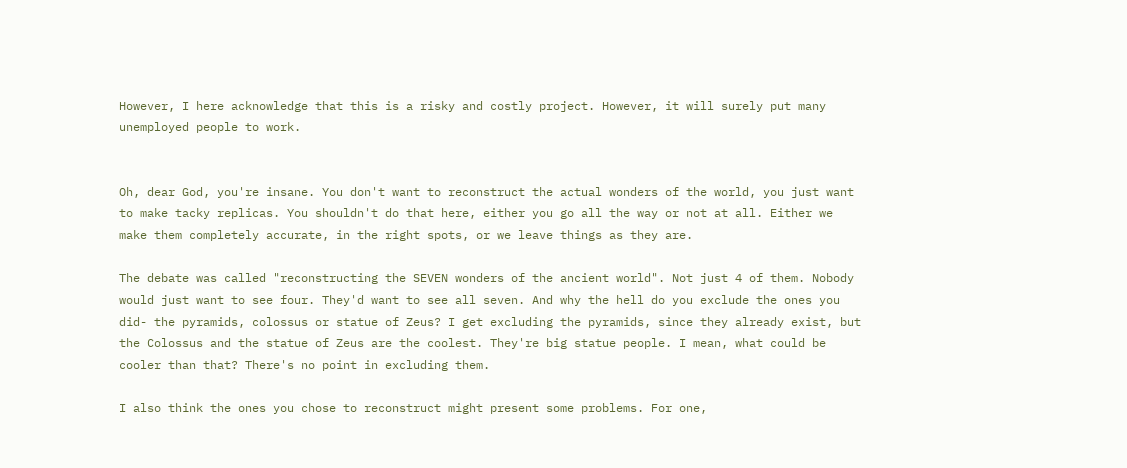However, I here acknowledge that this is a risky and costly project. However, it will surely put many unemployed people to work.


Oh, dear God, you're insane. You don't want to reconstruct the actual wonders of the world, you just want to make tacky replicas. You shouldn't do that here, either you go all the way or not at all. Either we make them completely accurate, in the right spots, or we leave things as they are.

The debate was called "reconstructing the SEVEN wonders of the ancient world". Not just 4 of them. Nobody would just want to see four. They'd want to see all seven. And why the hell do you exclude the ones you did- the pyramids, colossus or statue of Zeus? I get excluding the pyramids, since they already exist, but the Colossus and the statue of Zeus are the coolest. They're big statue people. I mean, what could be cooler than that? There's no point in excluding them.

I also think the ones you chose to reconstruct might present some problems. For one,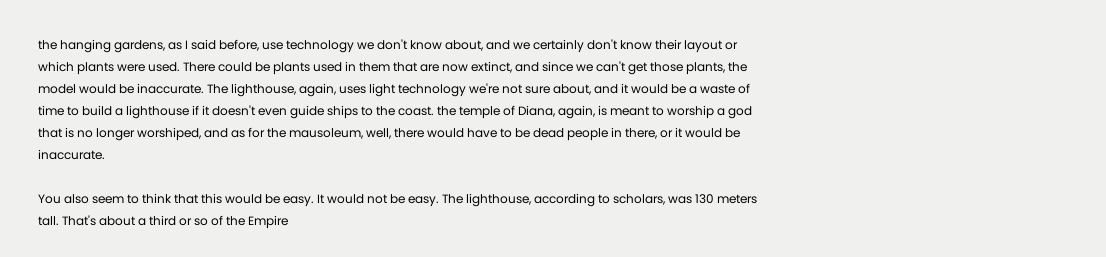the hanging gardens, as I said before, use technology we don't know about, and we certainly don't know their layout or which plants were used. There could be plants used in them that are now extinct, and since we can't get those plants, the model would be inaccurate. The lighthouse, again, uses light technology we're not sure about, and it would be a waste of time to build a lighthouse if it doesn't even guide ships to the coast. the temple of Diana, again, is meant to worship a god that is no longer worshiped, and as for the mausoleum, well, there would have to be dead people in there, or it would be inaccurate.

You also seem to think that this would be easy. It would not be easy. The lighthouse, according to scholars, was 130 meters tall. That's about a third or so of the Empire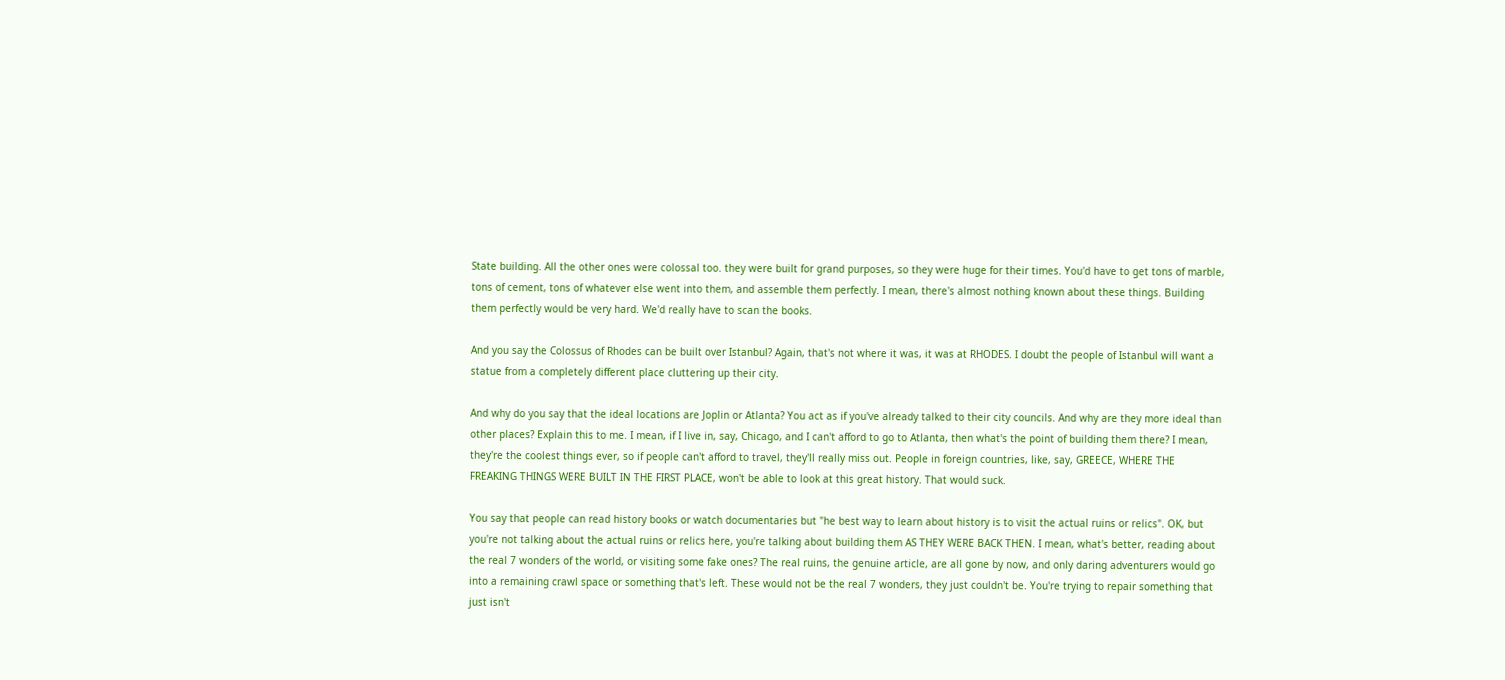State building. All the other ones were colossal too. they were built for grand purposes, so they were huge for their times. You'd have to get tons of marble, tons of cement, tons of whatever else went into them, and assemble them perfectly. I mean, there's almost nothing known about these things. Building them perfectly would be very hard. We'd really have to scan the books.

And you say the Colossus of Rhodes can be built over Istanbul? Again, that's not where it was, it was at RHODES. I doubt the people of Istanbul will want a statue from a completely different place cluttering up their city.

And why do you say that the ideal locations are Joplin or Atlanta? You act as if you've already talked to their city councils. And why are they more ideal than other places? Explain this to me. I mean, if I live in, say, Chicago, and I can't afford to go to Atlanta, then what's the point of building them there? I mean, they're the coolest things ever, so if people can't afford to travel, they'll really miss out. People in foreign countries, like, say, GREECE, WHERE THE FREAKING THINGS WERE BUILT IN THE FIRST PLACE, won't be able to look at this great history. That would suck.

You say that people can read history books or watch documentaries but "he best way to learn about history is to visit the actual ruins or relics". OK, but you're not talking about the actual ruins or relics here, you're talking about building them AS THEY WERE BACK THEN. I mean, what's better, reading about the real 7 wonders of the world, or visiting some fake ones? The real ruins, the genuine article, are all gone by now, and only daring adventurers would go into a remaining crawl space or something that's left. These would not be the real 7 wonders, they just couldn't be. You're trying to repair something that just isn't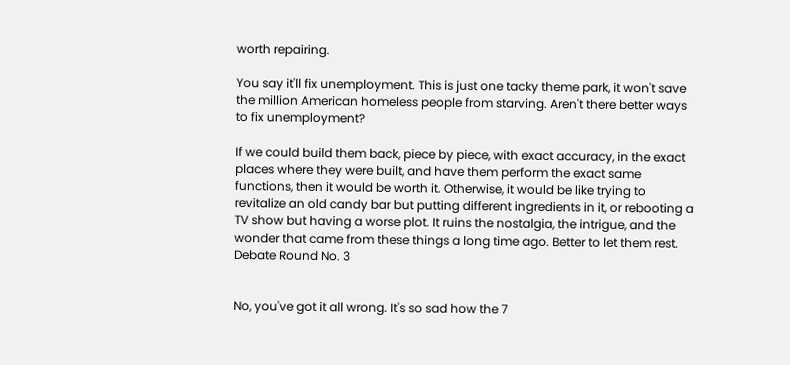worth repairing.

You say it'll fix unemployment. This is just one tacky theme park, it won't save the million American homeless people from starving. Aren't there better ways to fix unemployment?

If we could build them back, piece by piece, with exact accuracy, in the exact places where they were built, and have them perform the exact same functions, then it would be worth it. Otherwise, it would be like trying to revitalize an old candy bar but putting different ingredients in it, or rebooting a TV show but having a worse plot. It ruins the nostalgia, the intrigue, and the wonder that came from these things a long time ago. Better to let them rest.
Debate Round No. 3


No, you've got it all wrong. It's so sad how the 7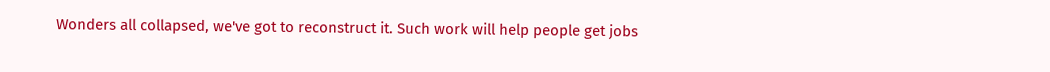Wonders all collapsed, we've got to reconstruct it. Such work will help people get jobs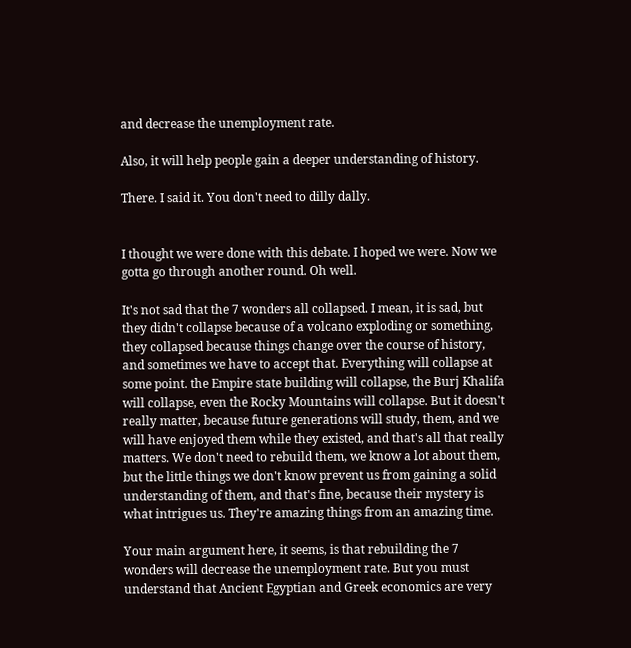and decrease the unemployment rate.

Also, it will help people gain a deeper understanding of history.

There. I said it. You don't need to dilly dally.


I thought we were done with this debate. I hoped we were. Now we gotta go through another round. Oh well.

It's not sad that the 7 wonders all collapsed. I mean, it is sad, but they didn't collapse because of a volcano exploding or something, they collapsed because things change over the course of history, and sometimes we have to accept that. Everything will collapse at some point. the Empire state building will collapse, the Burj Khalifa will collapse, even the Rocky Mountains will collapse. But it doesn't really matter, because future generations will study, them, and we will have enjoyed them while they existed, and that's all that really matters. We don't need to rebuild them, we know a lot about them, but the little things we don't know prevent us from gaining a solid understanding of them, and that's fine, because their mystery is what intrigues us. They're amazing things from an amazing time.

Your main argument here, it seems, is that rebuilding the 7 wonders will decrease the unemployment rate. But you must understand that Ancient Egyptian and Greek economics are very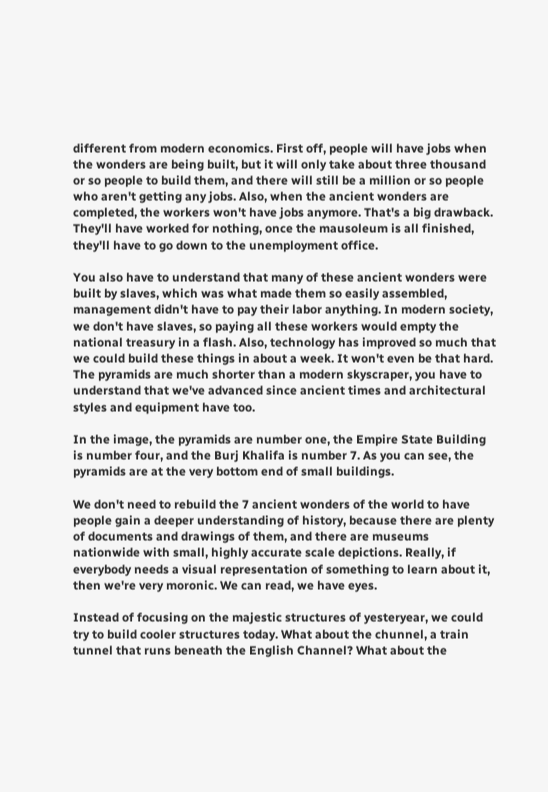different from modern economics. First off, people will have jobs when the wonders are being built, but it will only take about three thousand or so people to build them, and there will still be a million or so people who aren't getting any jobs. Also, when the ancient wonders are completed, the workers won't have jobs anymore. That's a big drawback. They'll have worked for nothing, once the mausoleum is all finished, they'll have to go down to the unemployment office.

You also have to understand that many of these ancient wonders were built by slaves, which was what made them so easily assembled, management didn't have to pay their labor anything. In modern society, we don't have slaves, so paying all these workers would empty the national treasury in a flash. Also, technology has improved so much that we could build these things in about a week. It won't even be that hard. The pyramids are much shorter than a modern skyscraper, you have to understand that we've advanced since ancient times and architectural styles and equipment have too.

In the image, the pyramids are number one, the Empire State Building is number four, and the Burj Khalifa is number 7. As you can see, the pyramids are at the very bottom end of small buildings.

We don't need to rebuild the 7 ancient wonders of the world to have people gain a deeper understanding of history, because there are plenty of documents and drawings of them, and there are museums nationwide with small, highly accurate scale depictions. Really, if everybody needs a visual representation of something to learn about it, then we're very moronic. We can read, we have eyes.

Instead of focusing on the majestic structures of yesteryear, we could try to build cooler structures today. What about the chunnel, a train tunnel that runs beneath the English Channel? What about the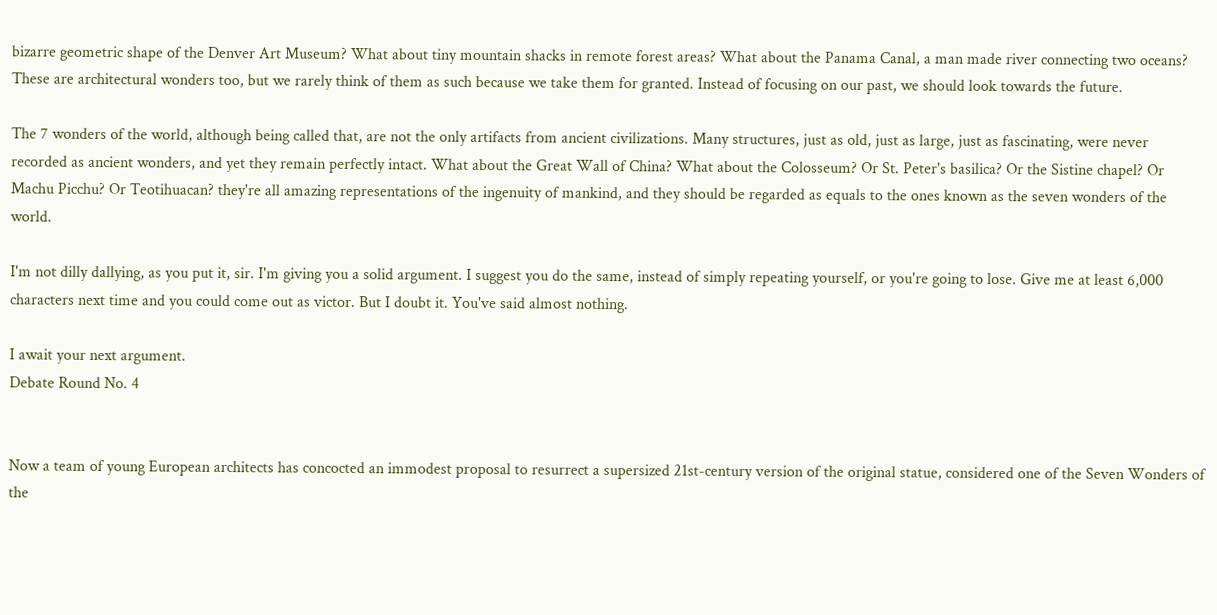bizarre geometric shape of the Denver Art Museum? What about tiny mountain shacks in remote forest areas? What about the Panama Canal, a man made river connecting two oceans? These are architectural wonders too, but we rarely think of them as such because we take them for granted. Instead of focusing on our past, we should look towards the future.

The 7 wonders of the world, although being called that, are not the only artifacts from ancient civilizations. Many structures, just as old, just as large, just as fascinating, were never recorded as ancient wonders, and yet they remain perfectly intact. What about the Great Wall of China? What about the Colosseum? Or St. Peter's basilica? Or the Sistine chapel? Or Machu Picchu? Or Teotihuacan? they're all amazing representations of the ingenuity of mankind, and they should be regarded as equals to the ones known as the seven wonders of the world.

I'm not dilly dallying, as you put it, sir. I'm giving you a solid argument. I suggest you do the same, instead of simply repeating yourself, or you're going to lose. Give me at least 6,000 characters next time and you could come out as victor. But I doubt it. You've said almost nothing.

I await your next argument.
Debate Round No. 4


Now a team of young European architects has concocted an immodest proposal to resurrect a supersized 21st-century version of the original statue, considered one of the Seven Wonders of the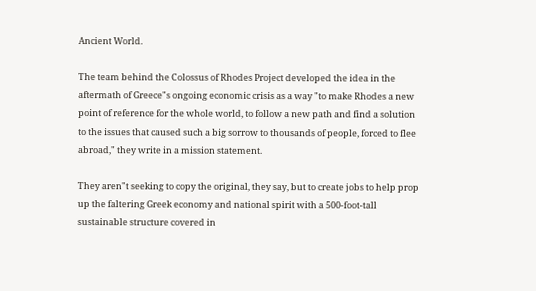Ancient World.

The team behind the Colossus of Rhodes Project developed the idea in the aftermath of Greece"s ongoing economic crisis as a way "to make Rhodes a new point of reference for the whole world, to follow a new path and find a solution to the issues that caused such a big sorrow to thousands of people, forced to flee abroad," they write in a mission statement.

They aren"t seeking to copy the original, they say, but to create jobs to help prop up the faltering Greek economy and national spirit with a 500-foot-tall sustainable structure covered in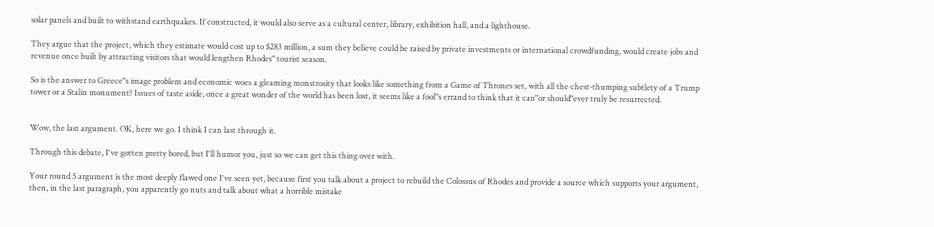solar panels and built to withstand earthquakes. If constructed, it would also serve as a cultural center, library, exhibition hall, and a lighthouse.

They argue that the project, which they estimate would cost up to $283 million, a sum they believe could be raised by private investments or international crowdfunding, would create jobs and revenue once built by attracting visitors that would lengthen Rhodes" tourist season.

So is the answer to Greece"s image problem and economic woes a gleaming monstrosity that looks like something from a Game of Thrones set, with all the chest-thumping subtlety of a Trump tower or a Stalin monument? Issues of taste aside, once a great wonder of the world has been lost, it seems like a fool"s errand to think that it can"or should"ever truly be resurrected.


Wow, the last argument. OK, here we go. I think I can last through it.

Through this debate, I've gotten pretty bored, but I'll humor you, just so we can get this thing over with.

Your round 5 argument is the most deeply flawed one I've seen yet, because first you talk about a project to rebuild the Colossus of Rhodes and provide a source which supports your argument, then, in the last paragraph, you apparently go nuts and talk about what a horrible mistake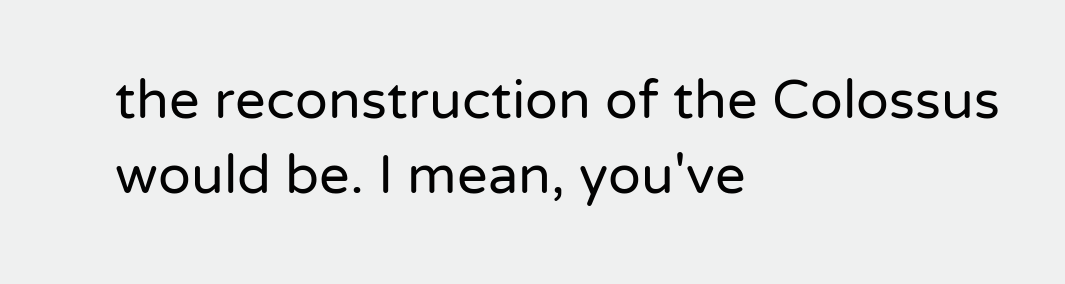the reconstruction of the Colossus would be. I mean, you've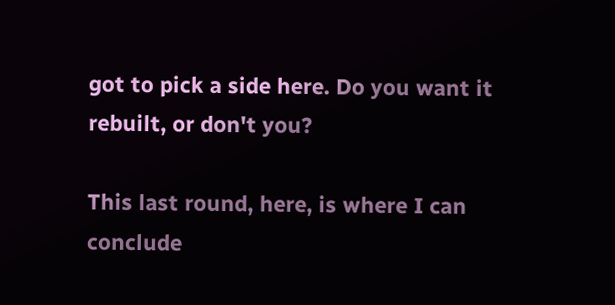got to pick a side here. Do you want it rebuilt, or don't you?

This last round, here, is where I can conclude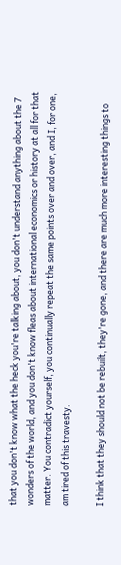that you don't know what the heck you're talking about, you don't understand anything about the 7 wonders of the world, and you don't know fleas about international economics or history at all for that matter. You contradict yourself, you continually repeat the same points over and over, and I, for one, am tired of this travesty.

I think that they should not be rebuilt, they're gone, and there are much more interesting things to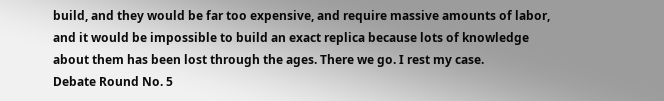build, and they would be far too expensive, and require massive amounts of labor, and it would be impossible to build an exact replica because lots of knowledge about them has been lost through the ages. There we go. I rest my case.
Debate Round No. 5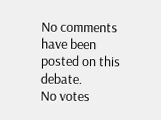No comments have been posted on this debate.
No votes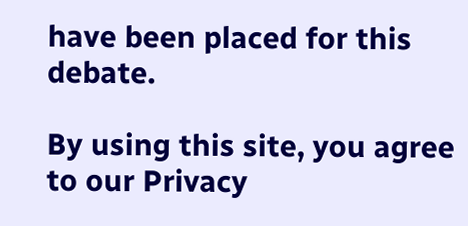have been placed for this debate.

By using this site, you agree to our Privacy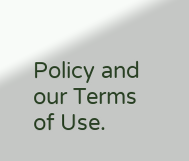Policy and our Terms of Use.